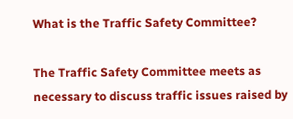What is the Traffic Safety Committee?

The Traffic Safety Committee meets as necessary to discuss traffic issues raised by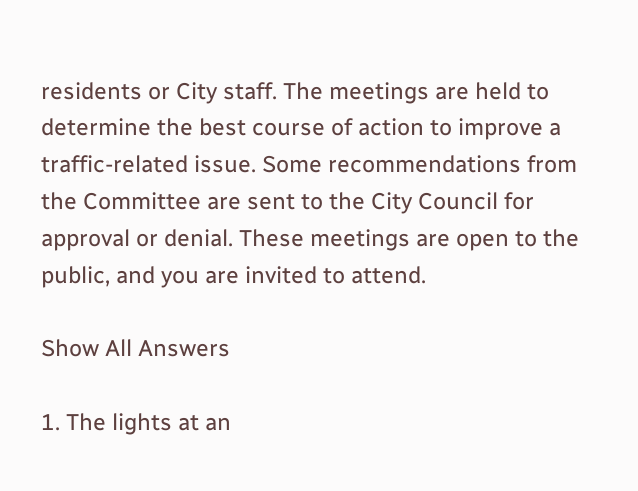residents or City staff. The meetings are held to determine the best course of action to improve a traffic-related issue. Some recommendations from the Committee are sent to the City Council for approval or denial. These meetings are open to the public, and you are invited to attend.

Show All Answers

1. The lights at an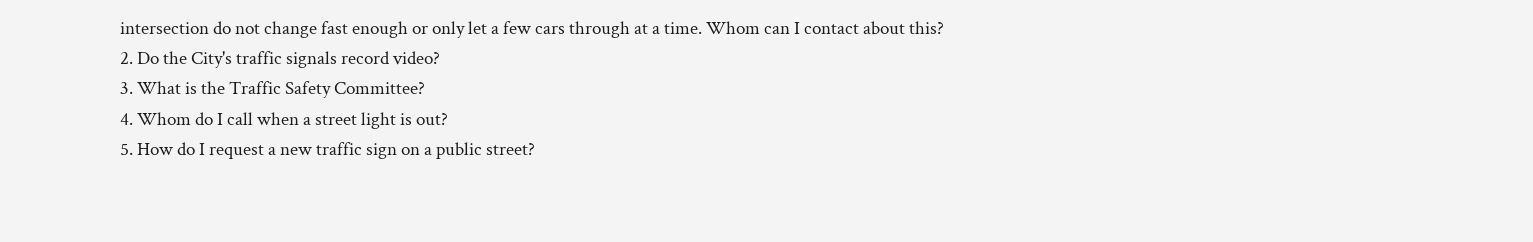intersection do not change fast enough or only let a few cars through at a time. Whom can I contact about this?
2. Do the City's traffic signals record video?
3. What is the Traffic Safety Committee?
4. Whom do I call when a street light is out?
5. How do I request a new traffic sign on a public street?